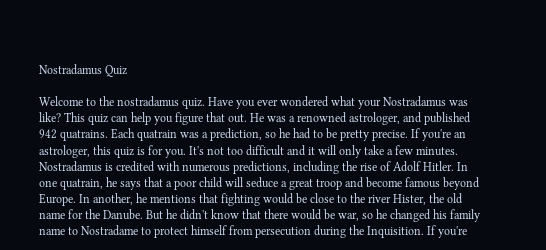Nostradamus Quiz

Welcome to the nostradamus quiz. Have you ever wondered what your Nostradamus was like? This quiz can help you figure that out. He was a renowned astrologer, and published 942 quatrains. Each quatrain was a prediction, so he had to be pretty precise. If you're an astrologer, this quiz is for you. It's not too difficult and it will only take a few minutes. Nostradamus is credited with numerous predictions, including the rise of Adolf Hitler. In one quatrain, he says that a poor child will seduce a great troop and become famous beyond Europe. In another, he mentions that fighting would be close to the river Hister, the old name for the Danube. But he didn't know that there would be war, so he changed his family name to Nostradame to protect himself from persecution during the Inquisition. If you're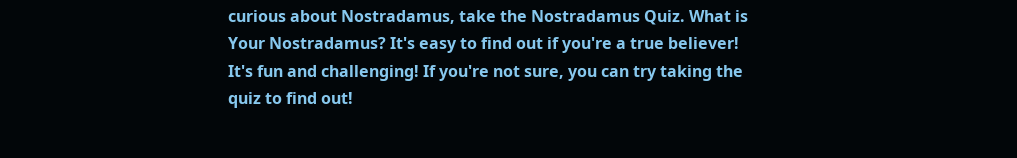curious about Nostradamus, take the Nostradamus Quiz. What is Your Nostradamus? It's easy to find out if you're a true believer! It's fun and challenging! If you're not sure, you can try taking the quiz to find out!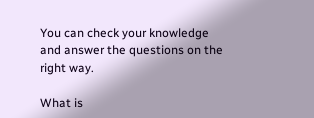You can check your knowledge and answer the questions on the right way.

What is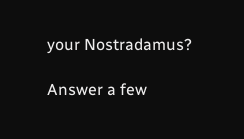your Nostradamus?

Answer a few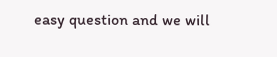easy question and we will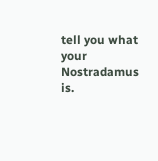tell you what your Nostradamus is.